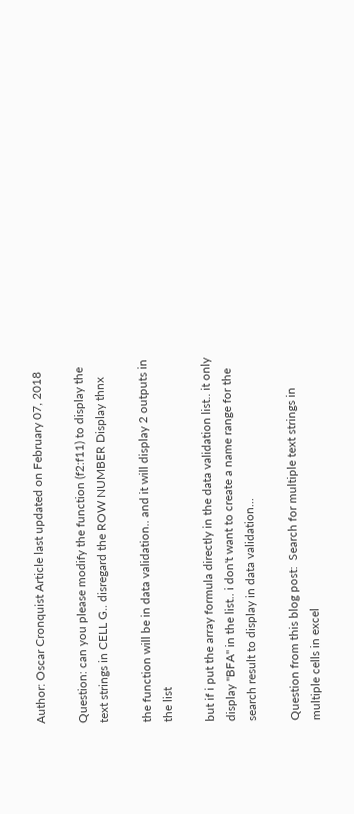Author: Oscar Cronquist Article last updated on February 07, 2018

Question: can you please modify the function (f2:f11) to display the text strings in CELL G.. disregard the ROW NUMBER Display thnx

the function will be in data validation.. and it will display 2 outputs in the list

but if i put the array formula directly in the data validation list.. it only display "BFA" in the list.. i don't want to create a name range for the search result to display in data validation...

Question from this blog post:  Search for multiple text strings in multiple cells in excel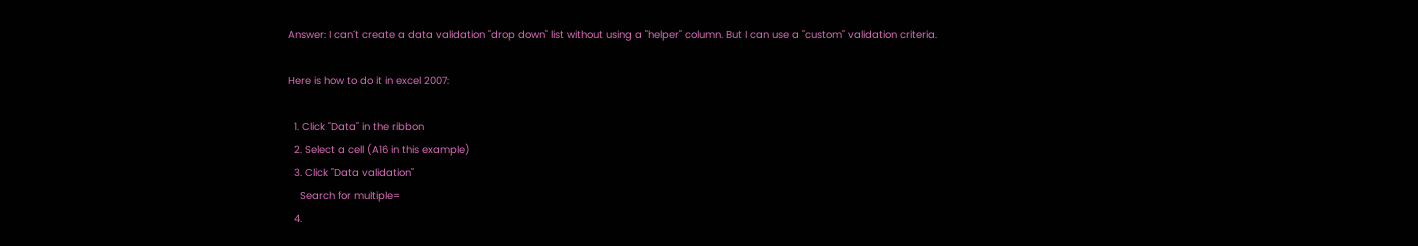Answer: I can´t create a data validation "drop down" list without using a "helper" column. But I can use a "custom" validation criteria.

Here is how to do it in excel 2007:

  1. Click "Data" in the ribbon
  2. Select a cell (A16 in this example)
  3. Click "Data validation"
    Search for multiple=
  4.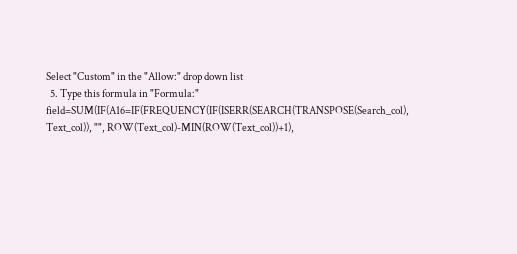Select "Custom" in the "Allow:" drop down list
  5. Type this formula in "Formula:" field=SUM(IF(A16=IF(FREQUENCY(IF(ISERR(SEARCH(TRANSPOSE(Search_col), Text_col)), "", ROW(Text_col)-MIN(ROW(Text_col))+1),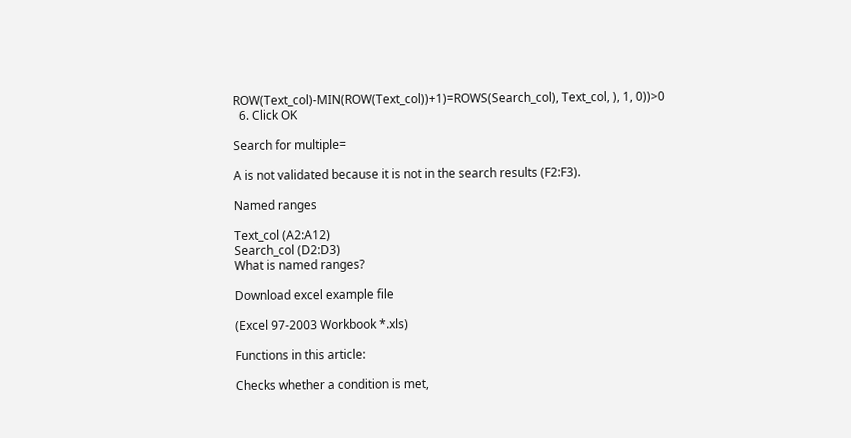ROW(Text_col)-MIN(ROW(Text_col))+1)=ROWS(Search_col), Text_col, ), 1, 0))>0
  6. Click OK

Search for multiple=

A is not validated because it is not in the search results (F2:F3).

Named ranges

Text_col (A2:A12)
Search_col (D2:D3)
What is named ranges?

Download excel example file

(Excel 97-2003 Workbook *.xls)

Functions in this article:

Checks whether a condition is met,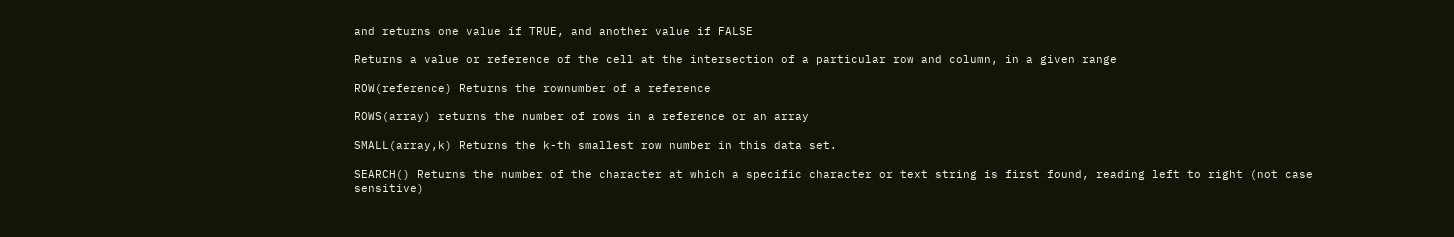and returns one value if TRUE, and another value if FALSE

Returns a value or reference of the cell at the intersection of a particular row and column, in a given range

ROW(reference) Returns the rownumber of a reference

ROWS(array) returns the number of rows in a reference or an array

SMALL(array,k) Returns the k-th smallest row number in this data set.

SEARCH() Returns the number of the character at which a specific character or text string is first found, reading left to right (not case sensitive)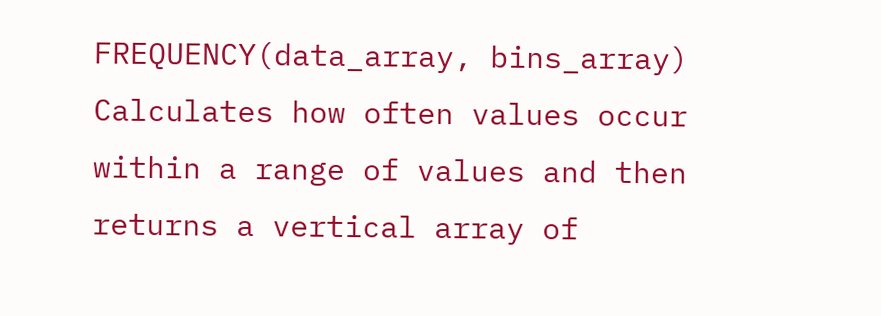FREQUENCY(data_array, bins_array)
Calculates how often values occur within a range of values and then returns a vertical array of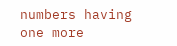numbers having one more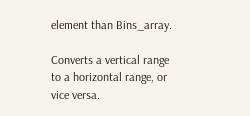element than Bins_array.

Converts a vertical range to a horizontal range, or vice versa.